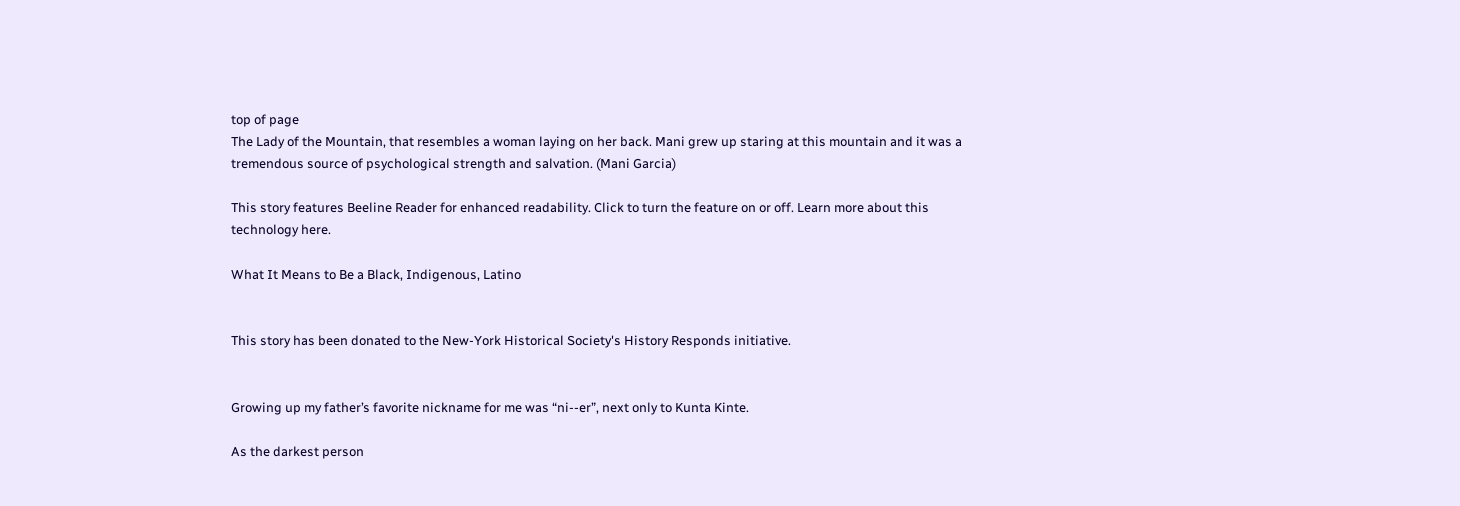top of page
The Lady of the Mountain, that resembles a woman laying on her back. Mani grew up staring at this mountain and it was a tremendous source of psychological strength and salvation. (Mani Garcia)

This story features Beeline Reader for enhanced readability. Click to turn the feature on or off. Learn more about this technology here.

What It Means to Be a Black, Indigenous, Latino


This story has been donated to the New-York Historical Society's History Responds initiative.


Growing up my father’s favorite nickname for me was “ni--er”, next only to Kunta Kinte.

As the darkest person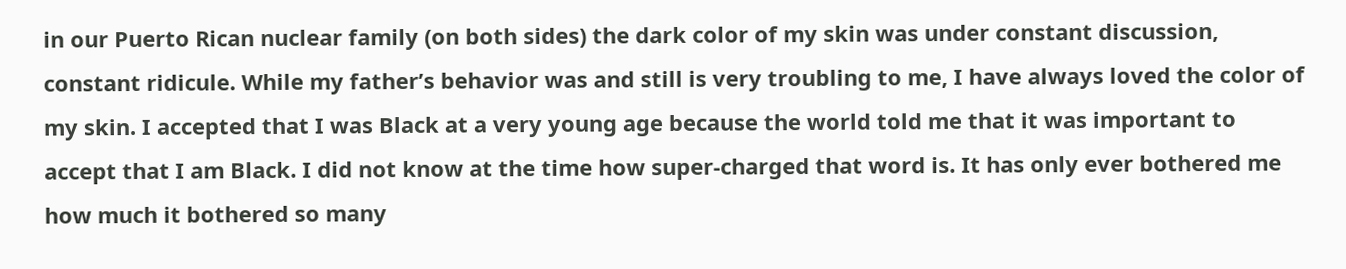in our Puerto Rican nuclear family (on both sides) the dark color of my skin was under constant discussion, constant ridicule. While my father’s behavior was and still is very troubling to me, I have always loved the color of my skin. I accepted that I was Black at a very young age because the world told me that it was important to accept that I am Black. I did not know at the time how super-charged that word is. It has only ever bothered me how much it bothered so many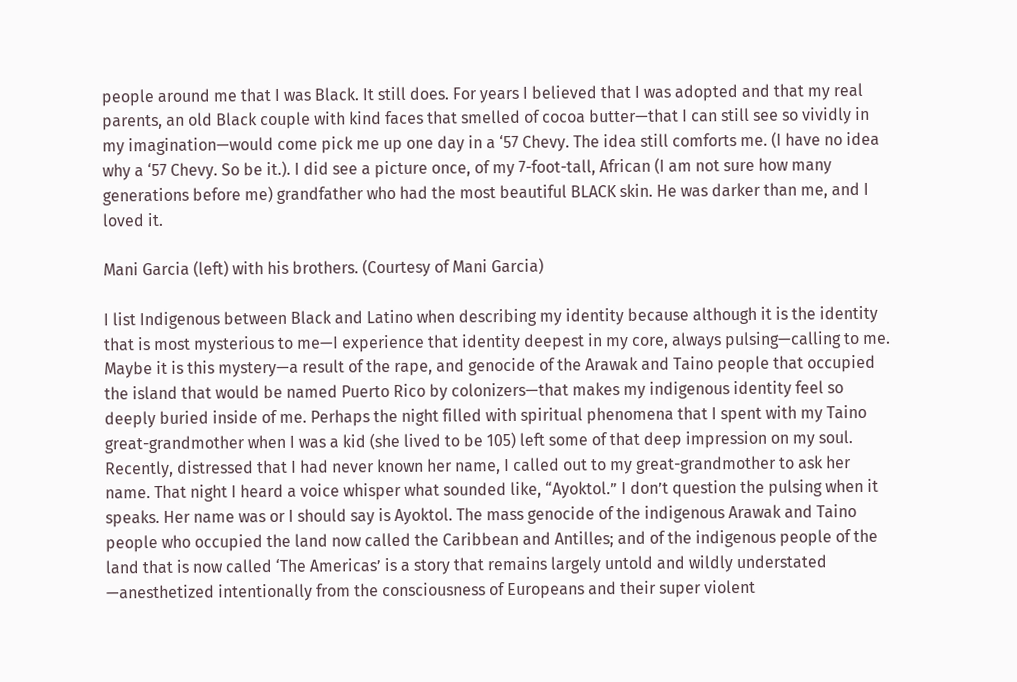people around me that I was Black. It still does. For years I believed that I was adopted and that my real parents, an old Black couple with kind faces that smelled of cocoa butter—that I can still see so vividly in my imagination—would come pick me up one day in a ‘57 Chevy. The idea still comforts me. (I have no idea why a ‘57 Chevy. So be it.). I did see a picture once, of my 7-foot-tall, African (I am not sure how many generations before me) grandfather who had the most beautiful BLACK skin. He was darker than me, and I loved it.

Mani Garcia (left) with his brothers. (Courtesy of Mani Garcia)

I list Indigenous between Black and Latino when describing my identity because although it is the identity that is most mysterious to me—I experience that identity deepest in my core, always pulsing—calling to me. Maybe it is this mystery—a result of the rape, and genocide of the Arawak and Taino people that occupied the island that would be named Puerto Rico by colonizers—that makes my indigenous identity feel so deeply buried inside of me. Perhaps the night filled with spiritual phenomena that I spent with my Taino great-grandmother when I was a kid (she lived to be 105) left some of that deep impression on my soul. Recently, distressed that I had never known her name, I called out to my great-grandmother to ask her name. That night I heard a voice whisper what sounded like, “Ayoktol.” I don’t question the pulsing when it speaks. Her name was or I should say is Ayoktol. The mass genocide of the indigenous Arawak and Taino people who occupied the land now called the Caribbean and Antilles; and of the indigenous people of the land that is now called ‘The Americas’ is a story that remains largely untold and wildly understated —anesthetized intentionally from the consciousness of Europeans and their super violent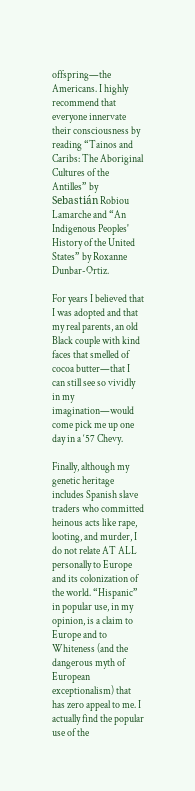offspring—the Americans. I highly recommend that everyone innervate their consciousness by reading “Tainos and Caribs: The Aboriginal Cultures of the Antilles” by Sebastián Robiou Lamarche and “An Indigenous Peoples' History of the United States” by Roxanne Dunbar-Ortiz.

For years I believed that I was adopted and that my real parents, an old Black couple with kind faces that smelled of cocoa butter—that I can still see so vividly in my imagination—would come pick me up one day in a ‘57 Chevy.

Finally, although my genetic heritage includes Spanish slave traders who committed heinous acts like rape, looting, and murder, I do not relate AT ALL personally to Europe and its colonization of the world. “Hispanic” in popular use, in my opinion, is a claim to Europe and to Whiteness (and the dangerous myth of European exceptionalism) that has zero appeal to me. I actually find the popular use of the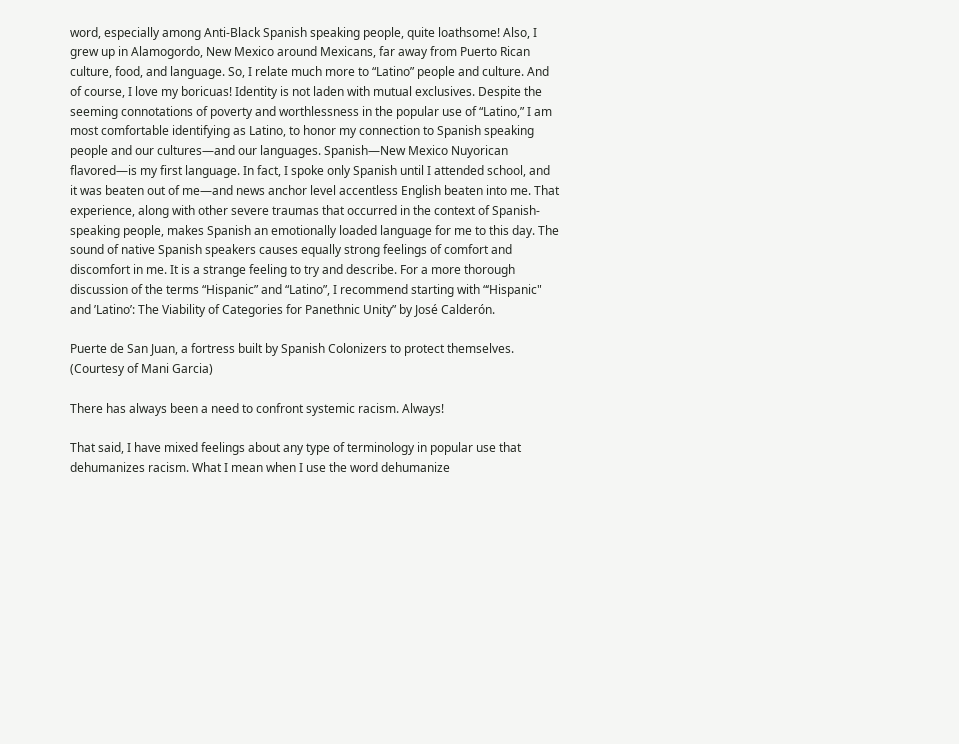word, especially among Anti-Black Spanish speaking people, quite loathsome! Also, I grew up in Alamogordo, New Mexico around Mexicans, far away from Puerto Rican culture, food, and language. So, I relate much more to “Latino” people and culture. And of course, I love my boricuas! Identity is not laden with mutual exclusives. Despite the seeming connotations of poverty and worthlessness in the popular use of “Latino,” I am most comfortable identifying as Latino, to honor my connection to Spanish speaking people and our cultures—and our languages. Spanish—New Mexico Nuyorican flavored—is my first language. In fact, I spoke only Spanish until I attended school, and it was beaten out of me—and news anchor level accentless English beaten into me. That experience, along with other severe traumas that occurred in the context of Spanish-speaking people, makes Spanish an emotionally loaded language for me to this day. The sound of native Spanish speakers causes equally strong feelings of comfort and discomfort in me. It is a strange feeling to try and describe. For a more thorough discussion of the terms “Hispanic” and “Latino”, I recommend starting with “‘Hispanic" and ’Latino’: The Viability of Categories for Panethnic Unity” by José Calderón.

Puerte de San Juan, a fortress built by Spanish Colonizers to protect themselves. (Courtesy of Mani Garcia)

There has always been a need to confront systemic racism. Always!

That said, I have mixed feelings about any type of terminology in popular use that dehumanizes racism. What I mean when I use the word dehumanize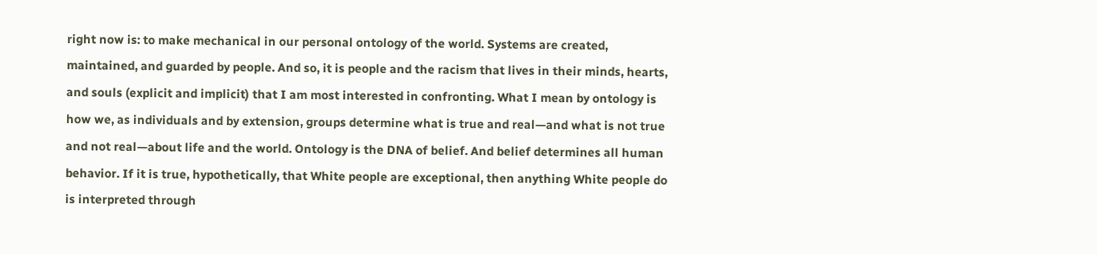right now is: to make mechanical in our personal ontology of the world. Systems are created, maintained, and guarded by people. And so, it is people and the racism that lives in their minds, hearts, and souls (explicit and implicit) that I am most interested in confronting. What I mean by ontology is how we, as individuals and by extension, groups determine what is true and real—and what is not true and not real—about life and the world. Ontology is the DNA of belief. And belief determines all human behavior. If it is true, hypothetically, that White people are exceptional, then anything White people do is interpreted through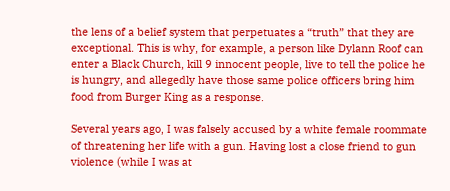the lens of a belief system that perpetuates a “truth” that they are exceptional. This is why, for example, a person like Dylann Roof can enter a Black Church, kill 9 innocent people, live to tell the police he is hungry, and allegedly have those same police officers bring him food from Burger King as a response.

Several years ago, I was falsely accused by a white female roommate of threatening her life with a gun. Having lost a close friend to gun violence (while I was at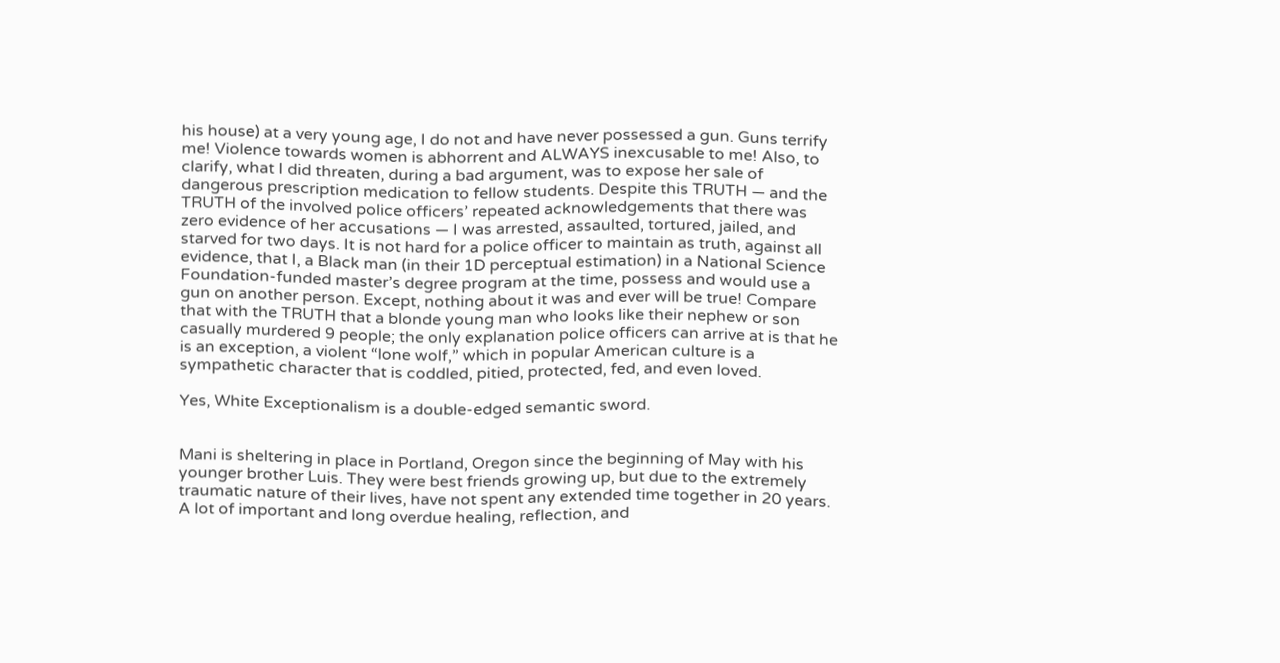his house) at a very young age, I do not and have never possessed a gun. Guns terrify me! Violence towards women is abhorrent and ALWAYS inexcusable to me! Also, to clarify, what I did threaten, during a bad argument, was to expose her sale of dangerous prescription medication to fellow students. Despite this TRUTH — and the TRUTH of the involved police officers’ repeated acknowledgements that there was zero evidence of her accusations — I was arrested, assaulted, tortured, jailed, and starved for two days. It is not hard for a police officer to maintain as truth, against all evidence, that I, a Black man (in their 1D perceptual estimation) in a National Science Foundation-funded master’s degree program at the time, possess and would use a gun on another person. Except, nothing about it was and ever will be true! Compare that with the TRUTH that a blonde young man who looks like their nephew or son casually murdered 9 people; the only explanation police officers can arrive at is that he is an exception, a violent “lone wolf,” which in popular American culture is a sympathetic character that is coddled, pitied, protected, fed, and even loved.

Yes, White Exceptionalism is a double-edged semantic sword.


Mani is sheltering in place in Portland, Oregon since the beginning of May with his younger brother Luis. They were best friends growing up, but due to the extremely traumatic nature of their lives, have not spent any extended time together in 20 years. A lot of important and long overdue healing, reflection, and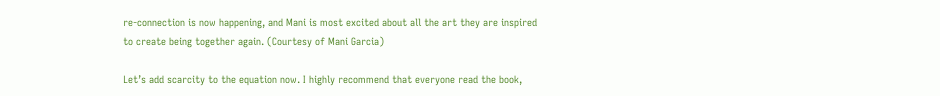re-connection is now happening, and Mani is most excited about all the art they are inspired to create being together again. (Courtesy of Mani Garcia)

Let’s add scarcity to the equation now. I highly recommend that everyone read the book,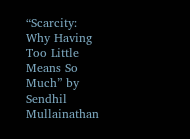“Scarcity: Why Having Too Little Means So Much” by Sendhil Mullainathan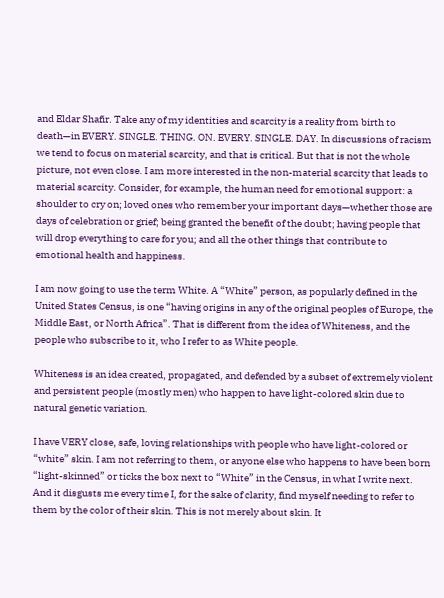and Eldar Shafir. Take any of my identities and scarcity is a reality from birth to death—in EVERY. SINGLE. THING. ON. EVERY. SINGLE. DAY. In discussions of racism we tend to focus on material scarcity, and that is critical. But that is not the whole picture, not even close. I am more interested in the non-material scarcity that leads to material scarcity. Consider, for example, the human need for emotional support: a shoulder to cry on; loved ones who remember your important days—whether those are days of celebration or grief; being granted the benefit of the doubt; having people that will drop everything to care for you; and all the other things that contribute to emotional health and happiness.

I am now going to use the term White. A “White” person, as popularly defined in the United States Census, is one “having origins in any of the original peoples of Europe, the Middle East, or North Africa”. That is different from the idea of Whiteness, and the people who subscribe to it, who I refer to as White people.

Whiteness is an idea created, propagated, and defended by a subset of extremely violent and persistent people (mostly men) who happen to have light-colored skin due to natural genetic variation.

I have VERY close, safe, loving relationships with people who have light-colored or “white” skin. I am not referring to them, or anyone else who happens to have been born “light-skinned” or ticks the box next to “White” in the Census, in what I write next. And it disgusts me every time I, for the sake of clarity, find myself needing to refer to them by the color of their skin. This is not merely about skin. It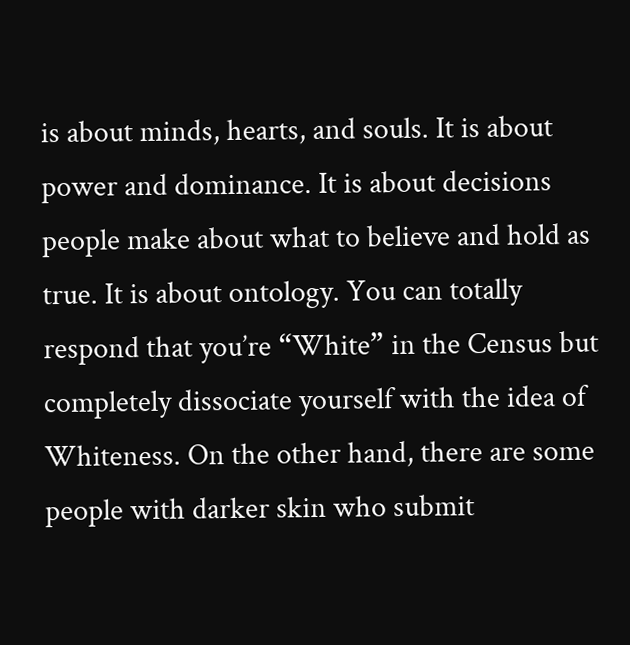is about minds, hearts, and souls. It is about power and dominance. It is about decisions people make about what to believe and hold as true. It is about ontology. You can totally respond that you’re “White” in the Census but completely dissociate yourself with the idea of Whiteness. On the other hand, there are some people with darker skin who submit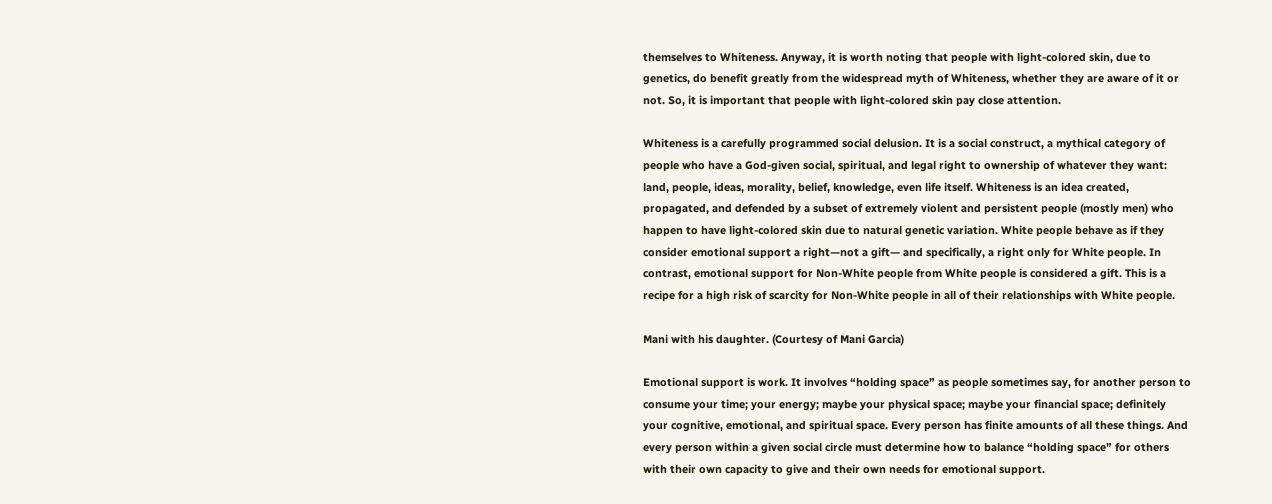themselves to Whiteness. Anyway, it is worth noting that people with light-colored skin, due to genetics, do benefit greatly from the widespread myth of Whiteness, whether they are aware of it or not. So, it is important that people with light-colored skin pay close attention.

Whiteness is a carefully programmed social delusion. It is a social construct, a mythical category of people who have a God-given social, spiritual, and legal right to ownership of whatever they want: land, people, ideas, morality, belief, knowledge, even life itself. Whiteness is an idea created, propagated, and defended by a subset of extremely violent and persistent people (mostly men) who happen to have light-colored skin due to natural genetic variation. White people behave as if they consider emotional support a right—not a gift— and specifically, a right only for White people. In contrast, emotional support for Non-White people from White people is considered a gift. This is a recipe for a high risk of scarcity for Non-White people in all of their relationships with White people.

Mani with his daughter. (Courtesy of Mani Garcia)

Emotional support is work. It involves “holding space” as people sometimes say, for another person to consume your time; your energy; maybe your physical space; maybe your financial space; definitely your cognitive, emotional, and spiritual space. Every person has finite amounts of all these things. And every person within a given social circle must determine how to balance “holding space” for others with their own capacity to give and their own needs for emotional support.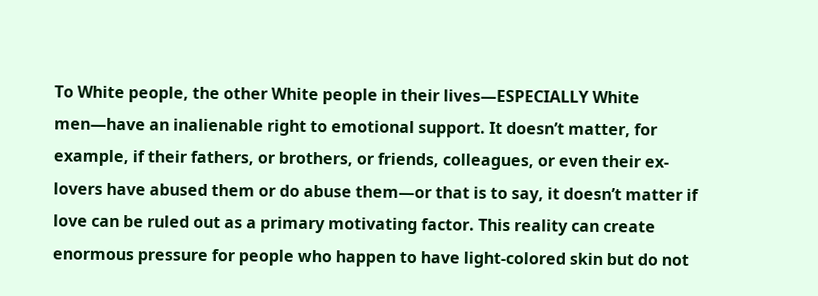To White people, the other White people in their lives—ESPECIALLY White men—have an inalienable right to emotional support. It doesn’t matter, for example, if their fathers, or brothers, or friends, colleagues, or even their ex-lovers have abused them or do abuse them—or that is to say, it doesn’t matter if love can be ruled out as a primary motivating factor. This reality can create enormous pressure for people who happen to have light-colored skin but do not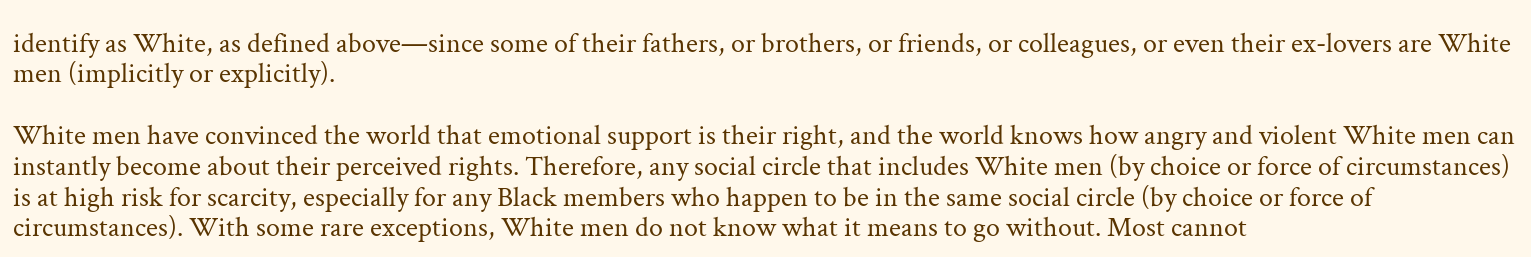identify as White, as defined above—since some of their fathers, or brothers, or friends, or colleagues, or even their ex-lovers are White men (implicitly or explicitly).

White men have convinced the world that emotional support is their right, and the world knows how angry and violent White men can instantly become about their perceived rights. Therefore, any social circle that includes White men (by choice or force of circumstances) is at high risk for scarcity, especially for any Black members who happen to be in the same social circle (by choice or force of circumstances). With some rare exceptions, White men do not know what it means to go without. Most cannot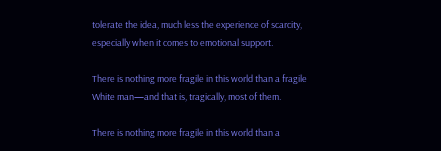tolerate the idea, much less the experience of scarcity, especially when it comes to emotional support.

There is nothing more fragile in this world than a fragile White man—and that is, tragically, most of them.

There is nothing more fragile in this world than a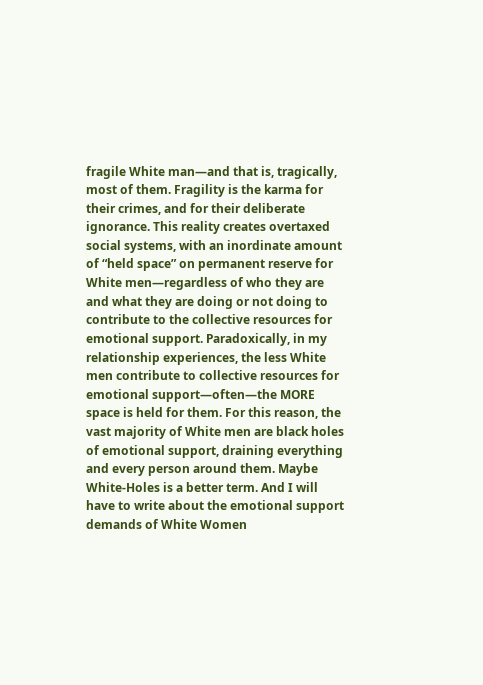fragile White man—and that is, tragically, most of them. Fragility is the karma for their crimes, and for their deliberate ignorance. This reality creates overtaxed social systems, with an inordinate amount of “held space” on permanent reserve for White men—regardless of who they are and what they are doing or not doing to contribute to the collective resources for emotional support. Paradoxically, in my relationship experiences, the less White men contribute to collective resources for emotional support—often—the MORE space is held for them. For this reason, the vast majority of White men are black holes of emotional support, draining everything and every person around them. Maybe White-Holes is a better term. And I will have to write about the emotional support demands of White Women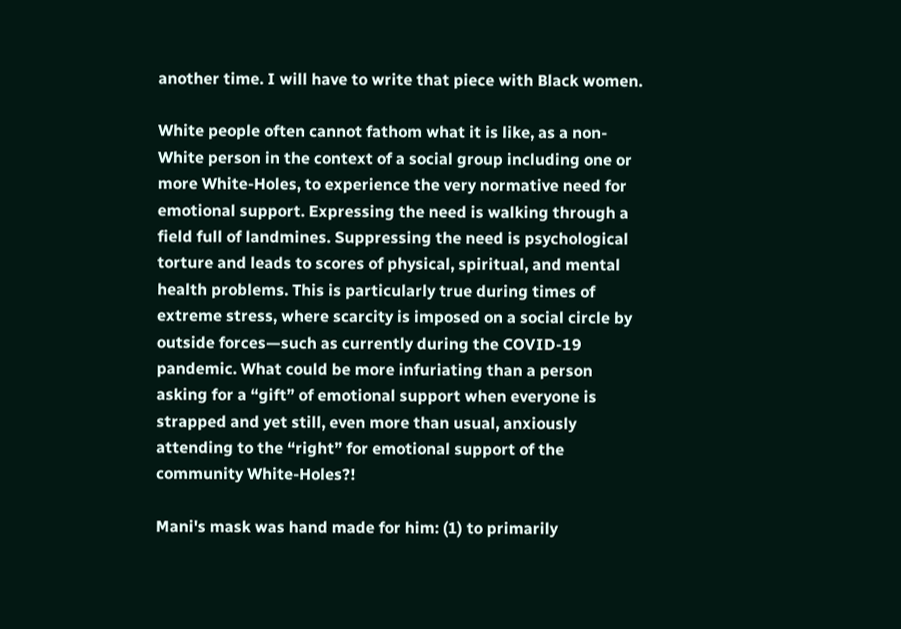another time. I will have to write that piece with Black women.

White people often cannot fathom what it is like, as a non-White person in the context of a social group including one or more White-Holes, to experience the very normative need for emotional support. Expressing the need is walking through a field full of landmines. Suppressing the need is psychological torture and leads to scores of physical, spiritual, and mental health problems. This is particularly true during times of extreme stress, where scarcity is imposed on a social circle by outside forces—such as currently during the COVID-19 pandemic. What could be more infuriating than a person asking for a “gift” of emotional support when everyone is strapped and yet still, even more than usual, anxiously attending to the “right” for emotional support of the community White-Holes?!

Mani's mask was hand made for him: (1) to primarily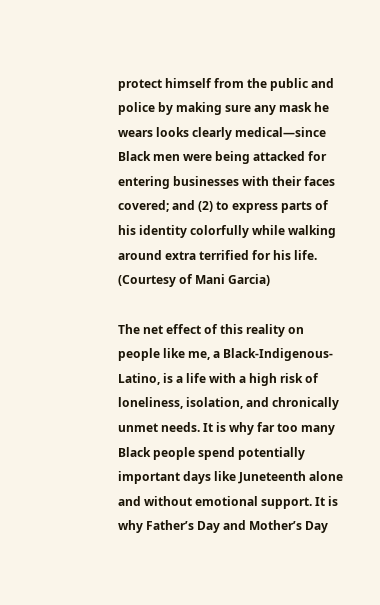protect himself from the public and police by making sure any mask he wears looks clearly medical—since Black men were being attacked for entering businesses with their faces covered; and (2) to express parts of his identity colorfully while walking around extra terrified for his life. (Courtesy of Mani Garcia)

The net effect of this reality on people like me, a Black-Indigenous-Latino, is a life with a high risk of loneliness, isolation, and chronically unmet needs. It is why far too many Black people spend potentially important days like Juneteenth alone and without emotional support. It is why Father’s Day and Mother’s Day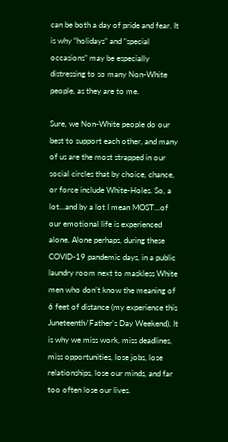can be both a day of pride and fear. It is why “holidays” and “special occasions” may be especially distressing to so many Non-White people, as they are to me.

Sure, we Non-White people do our best to support each other, and many of us are the most strapped in our social circles that by choice, chance, or force include White-Holes. So, a lot…and by a lot I mean MOST…of our emotional life is experienced alone. Alone perhaps, during these COVID-19 pandemic days, in a public laundry room next to maskless White men who don’t know the meaning of 6 feet of distance (my experience this Juneteenth/Father’s Day Weekend). It is why we miss work, miss deadlines, miss opportunities, lose jobs, lose relationships, lose our minds, and far too often lose our lives.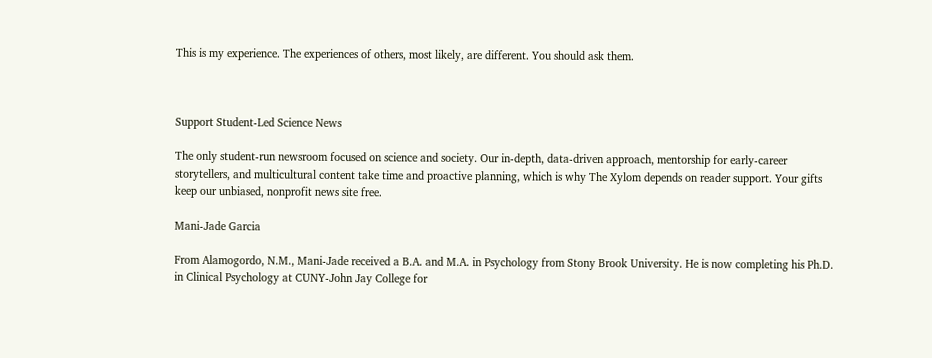This is my experience. The experiences of others, most likely, are different. You should ask them.



Support Student-Led Science News

The only student-run newsroom focused on science and society. Our in-depth, data-driven approach, mentorship for early-career storytellers, and multicultural content take time and proactive planning, which is why The Xylom depends on reader support. Your gifts keep our unbiased, nonprofit news site free.

Mani-Jade Garcia

From Alamogordo, N.M., Mani-Jade received a B.A. and M.A. in Psychology from Stony Brook University. He is now completing his Ph.D. in Clinical Psychology at CUNY-John Jay College for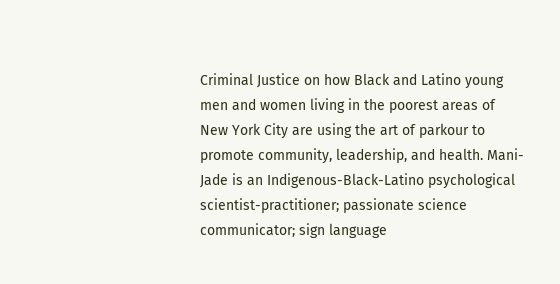Criminal Justice on how Black and Latino young men and women living in the poorest areas of New York City are using the art of parkour to promote community, leadership, and health. Mani-Jade is an Indigenous-Black-Latino psychological scientist-practitioner; passionate science communicator; sign language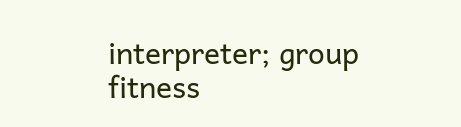interpreter; group fitness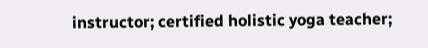instructor; certified holistic yoga teacher;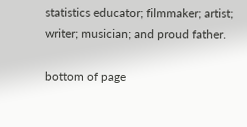statistics educator; filmmaker; artist; writer; musician; and proud father.

bottom of page